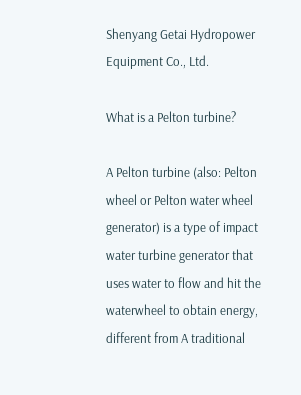Shenyang Getai Hydropower Equipment Co., Ltd.

What is a Pelton turbine?

A Pelton turbine (also: Pelton wheel or Pelton water wheel generator) is a type of impact water turbine generator that uses water to flow and hit the waterwheel to obtain energy, different from A traditional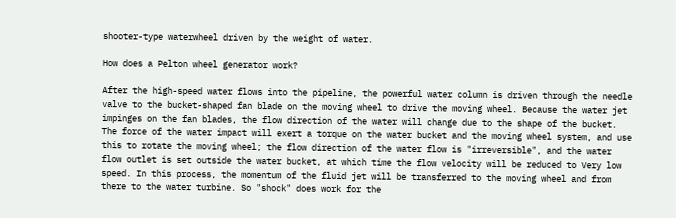shooter-type waterwheel driven by the weight of water.

How does a Pelton wheel generator work?

After the high-speed water flows into the pipeline, the powerful water column is driven through the needle valve to the bucket-shaped fan blade on the moving wheel to drive the moving wheel. Because the water jet impinges on the fan blades, the flow direction of the water will change due to the shape of the bucket. The force of the water impact will exert a torque on the water bucket and the moving wheel system, and use this to rotate the moving wheel; the flow direction of the water flow is "irreversible", and the water flow outlet is set outside the water bucket, at which time the flow velocity will be reduced to Very low speed. In this process, the momentum of the fluid jet will be transferred to the moving wheel and from there to the water turbine. So "shock" does work for the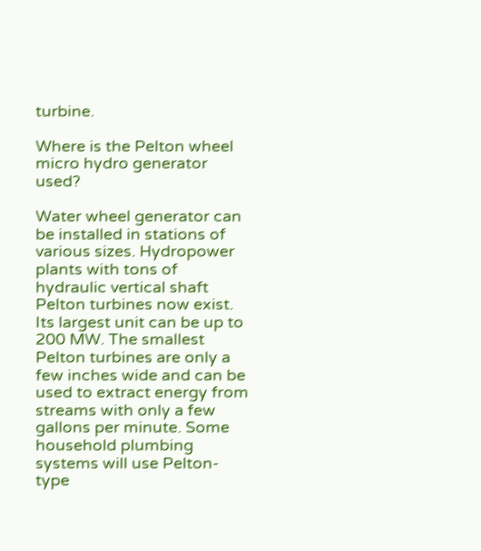turbine.

Where is the Pelton wheel micro hydro generator used?

Water wheel generator can be installed in stations of various sizes. Hydropower plants with tons of hydraulic vertical shaft Pelton turbines now exist. Its largest unit can be up to 200 MW. The smallest Pelton turbines are only a few inches wide and can be used to extract energy from streams with only a few gallons per minute. Some household plumbing systems will use Pelton-type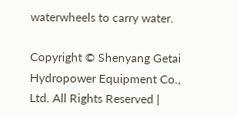waterwheels to carry water.

Copyright © Shenyang Getai Hydropower Equipment Co., Ltd. All Rights Reserved |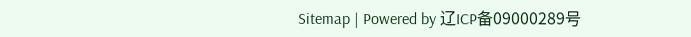Sitemap | Powered by 辽ICP备09000289号